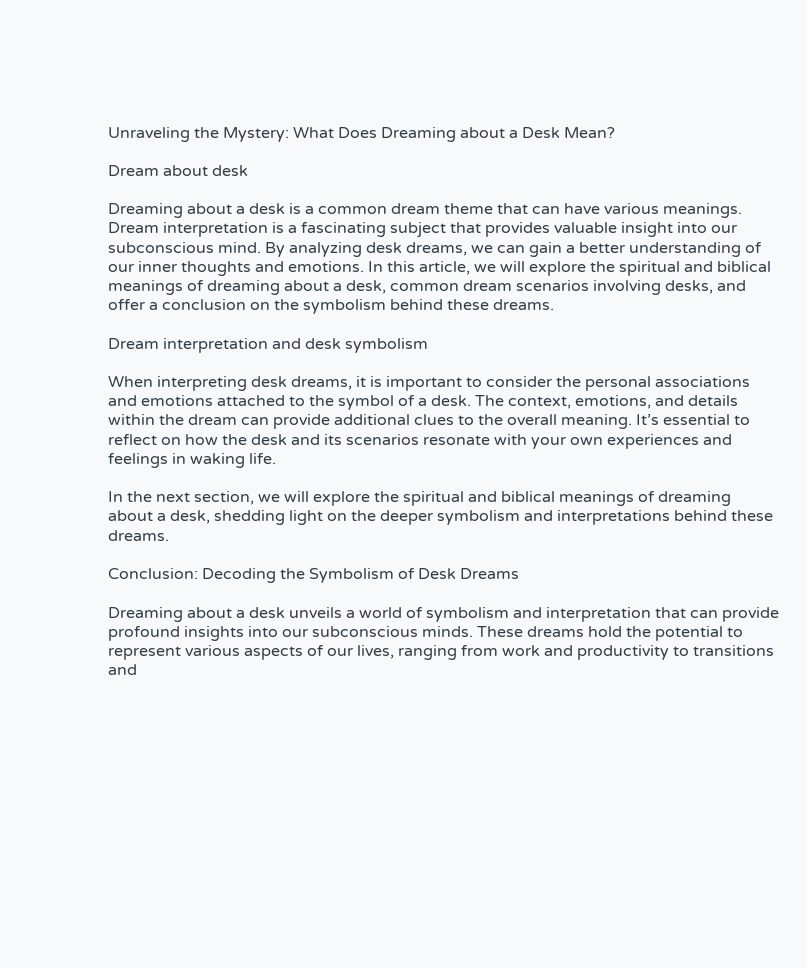Unraveling the Mystery: What Does Dreaming about a Desk Mean?

Dream about desk

Dreaming about a desk is a common dream theme that can have various meanings. Dream interpretation is a fascinating subject that provides valuable insight into our subconscious mind. By analyzing desk dreams, we can gain a better understanding of our inner thoughts and emotions. In this article, we will explore the spiritual and biblical meanings of dreaming about a desk, common dream scenarios involving desks, and offer a conclusion on the symbolism behind these dreams.

Dream interpretation and desk symbolism

When interpreting desk dreams, it is important to consider the personal associations and emotions attached to the symbol of a desk. The context, emotions, and details within the dream can provide additional clues to the overall meaning. It’s essential to reflect on how the desk and its scenarios resonate with your own experiences and feelings in waking life.

In the next section, we will explore the spiritual and biblical meanings of dreaming about a desk, shedding light on the deeper symbolism and interpretations behind these dreams.

Conclusion: Decoding the Symbolism of Desk Dreams

Dreaming about a desk unveils a world of symbolism and interpretation that can provide profound insights into our subconscious minds. These dreams hold the potential to represent various aspects of our lives, ranging from work and productivity to transitions and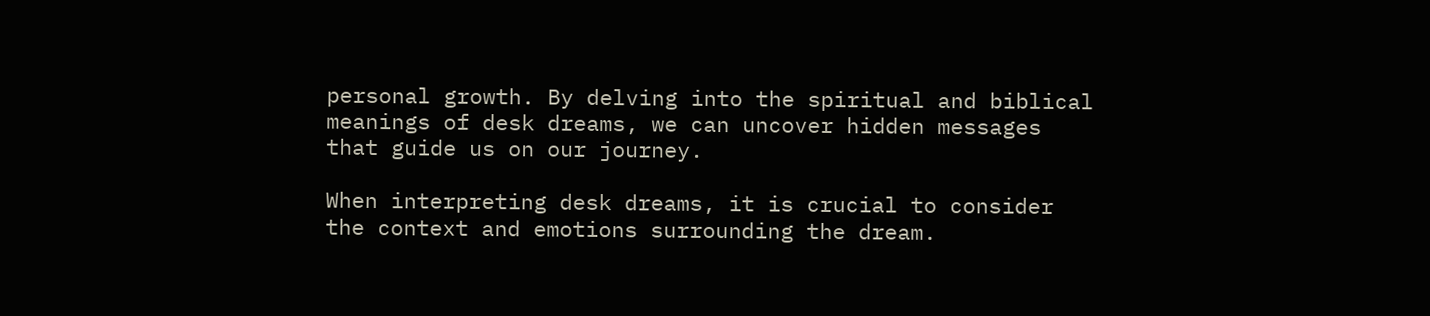personal growth. By delving into the spiritual and biblical meanings of desk dreams, we can uncover hidden messages that guide us on our journey.

When interpreting desk dreams, it is crucial to consider the context and emotions surrounding the dream.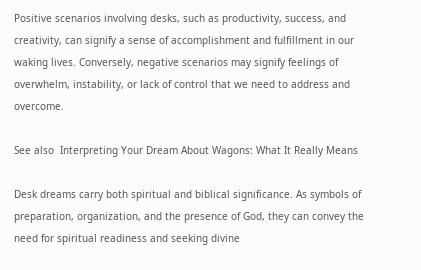Positive scenarios involving desks, such as productivity, success, and creativity, can signify a sense of accomplishment and fulfillment in our waking lives. Conversely, negative scenarios may signify feelings of overwhelm, instability, or lack of control that we need to address and overcome.

See also  Interpreting Your Dream About Wagons: What It Really Means

Desk dreams carry both spiritual and biblical significance. As symbols of preparation, organization, and the presence of God, they can convey the need for spiritual readiness and seeking divine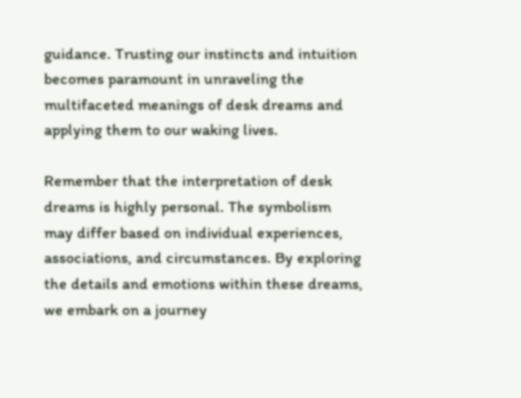guidance. Trusting our instincts and intuition becomes paramount in unraveling the multifaceted meanings of desk dreams and applying them to our waking lives.

Remember that the interpretation of desk dreams is highly personal. The symbolism may differ based on individual experiences, associations, and circumstances. By exploring the details and emotions within these dreams, we embark on a journey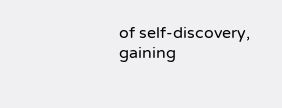of self-discovery, gaining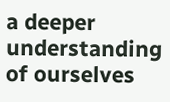a deeper understanding of ourselves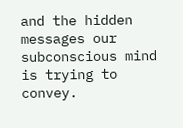and the hidden messages our subconscious mind is trying to convey.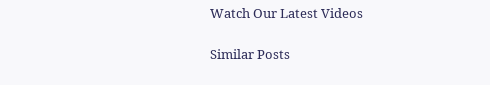Watch Our Latest Videos

Similar Posts